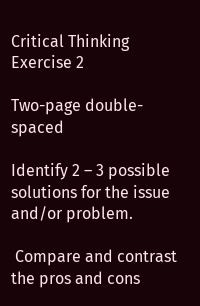Critical Thinking Exercise 2

Two-page double-spaced

Identify 2 – 3 possible solutions for the issue and/or problem.

 Compare and contrast the pros and cons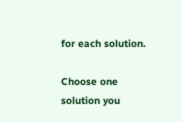for each solution.

Choose one solution you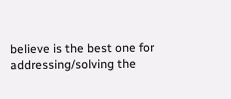believe is the best one for addressing/solving the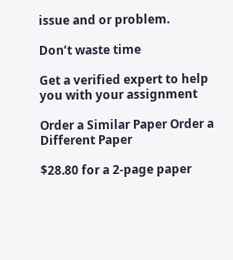issue and or problem.

Don’t waste time

Get a verified expert to help you with your assignment

Order a Similar Paper Order a Different Paper

$28.80 for a 2-page paper